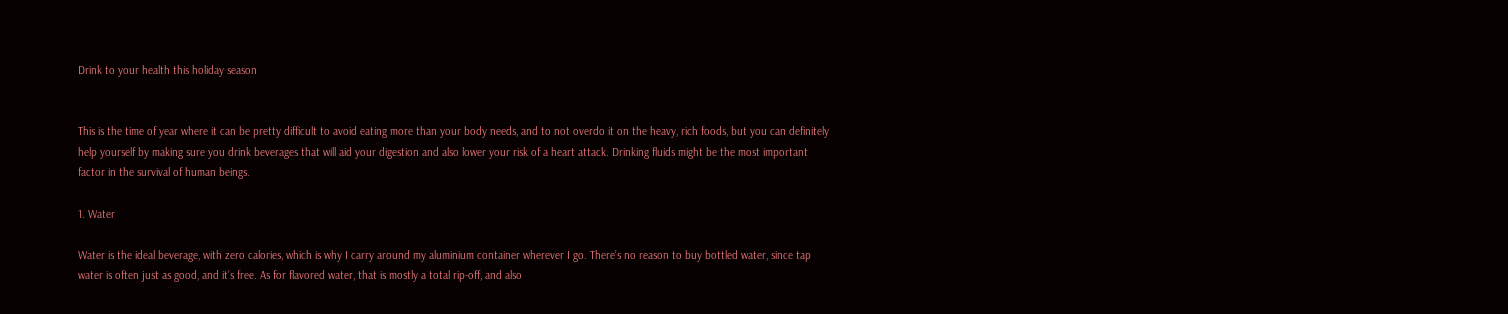Drink to your health this holiday season


This is the time of year where it can be pretty difficult to avoid eating more than your body needs, and to not overdo it on the heavy, rich foods, but you can definitely help yourself by making sure you drink beverages that will aid your digestion and also lower your risk of a heart attack. Drinking fluids might be the most important factor in the survival of human beings.

1. Water

Water is the ideal beverage, with zero calories, which is why I carry around my aluminium container wherever I go. There’s no reason to buy bottled water, since tap water is often just as good, and it’s free. As for flavored water, that is mostly a total rip-off, and also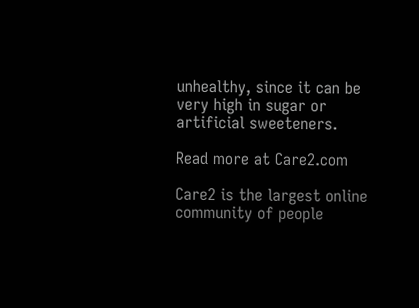unhealthy, since it can be very high in sugar or artificial sweeteners.

Read more at Care2.com

Care2 is the largest online community of people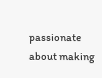passionate about making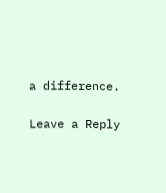a difference.

Leave a Reply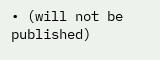• (will not be published)